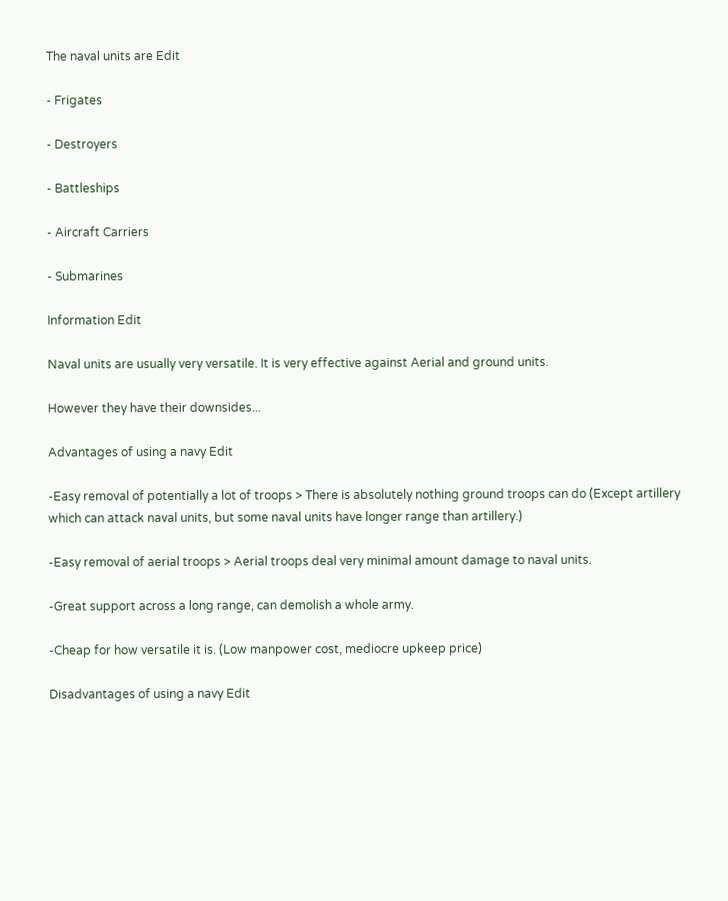The naval units are Edit

- Frigates

- Destroyers

- Battleships

- Aircraft Carriers

- Submarines

Information Edit

Naval units are usually very versatile. It is very effective against Aerial and ground units.

However they have their downsides...

Advantages of using a navy Edit

-Easy removal of potentially a lot of troops > There is absolutely nothing ground troops can do (Except artillery which can attack naval units, but some naval units have longer range than artillery.)

-Easy removal of aerial troops > Aerial troops deal very minimal amount damage to naval units.

-Great support across a long range, can demolish a whole army.

-Cheap for how versatile it is. (Low manpower cost, mediocre upkeep price)

Disadvantages of using a navy Edit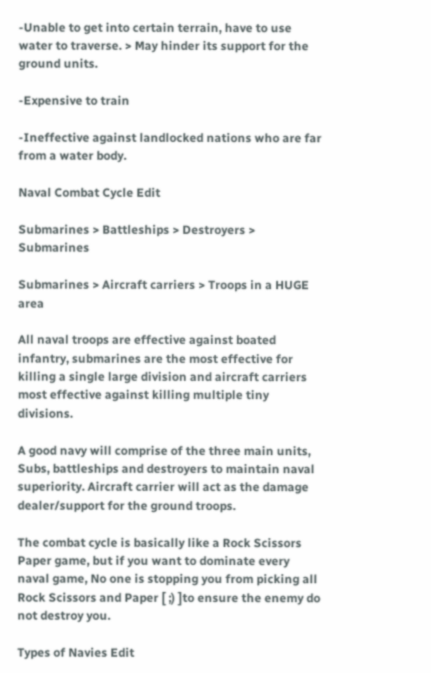-Unable to get into certain terrain, have to use water to traverse. > May hinder its support for the ground units.

-Expensive to train

-Ineffective against landlocked nations who are far from a water body.

Naval Combat Cycle Edit

Submarines > Battleships > Destroyers > Submarines

Submarines > Aircraft carriers > Troops in a HUGE area

All naval troops are effective against boated infantry, submarines are the most effective for killing a single large division and aircraft carriers most effective against killing multiple tiny divisions.

A good navy will comprise of the three main units, Subs, battleships and destroyers to maintain naval superiority. Aircraft carrier will act as the damage dealer/support for the ground troops.

The combat cycle is basically like a Rock Scissors Paper game, but if you want to dominate every naval game, No one is stopping you from picking all Rock Scissors and Paper [ ;) ]to ensure the enemy do not destroy you.

Types of Navies Edit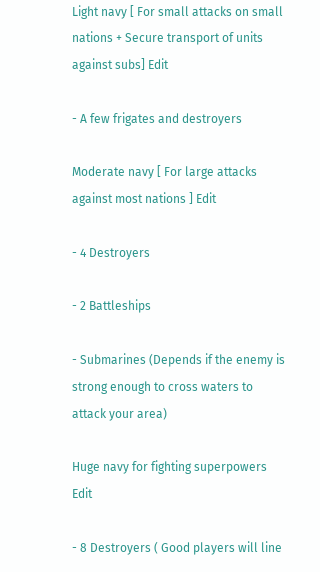Light navy [ For small attacks on small nations + Secure transport of units against subs] Edit

- A few frigates and destroyers

Moderate navy [ For large attacks against most nations ] Edit

- 4 Destroyers

- 2 Battleships

- Submarines (Depends if the enemy is strong enough to cross waters to attack your area)

Huge navy for fighting superpowers Edit

- 8 Destroyers ( Good players will line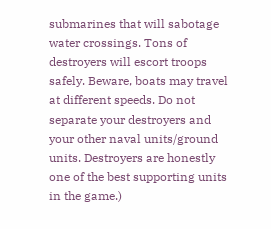submarines that will sabotage water crossings. Tons of destroyers will escort troops safely. Beware, boats may travel at different speeds. Do not separate your destroyers and your other naval units/ground units. Destroyers are honestly one of the best supporting units in the game.)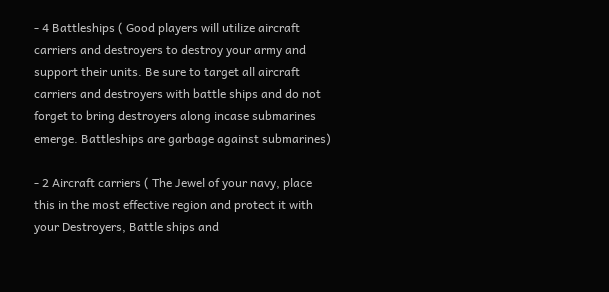- 4 Battleships ( Good players will utilize aircraft carriers and destroyers to destroy your army and support their units. Be sure to target all aircraft carriers and destroyers with battle ships and do not forget to bring destroyers along incase submarines emerge. Battleships are garbage against submarines)

- 2 Aircraft carriers ( The Jewel of your navy, place this in the most effective region and protect it with your Destroyers, Battle ships and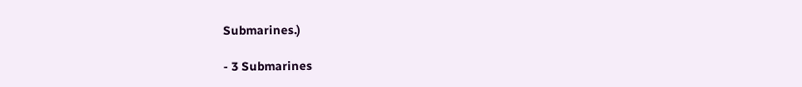Submarines.)

- 3 Submarines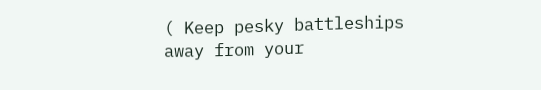( Keep pesky battleships away from your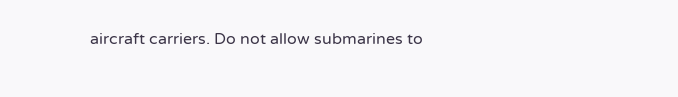aircraft carriers. Do not allow submarines to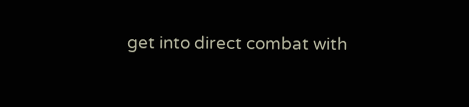get into direct combat with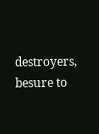destroyers, besure to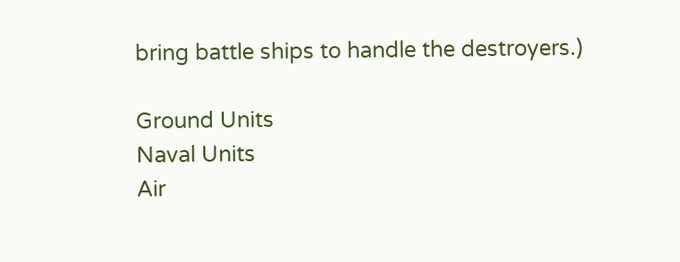bring battle ships to handle the destroyers.)

Ground Units
Naval Units
Air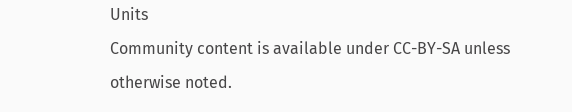Units
Community content is available under CC-BY-SA unless otherwise noted.